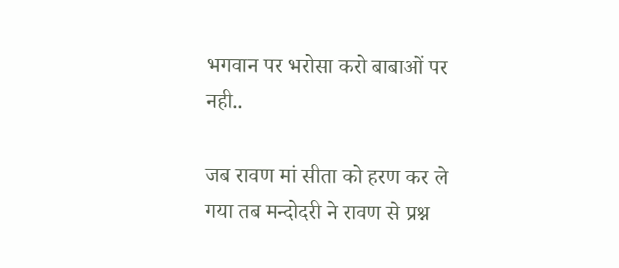भगवान पर भरोसा करो बाबाओं पर नही..

जब रावण मां सीता को हरण कर ले गया तब मन्दोदरी ने रावण से प्रश्न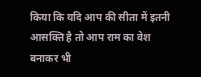किया कि यदि आप की सीता में इतनी आसक्ति है तो आप राम का वेश बनाकर भी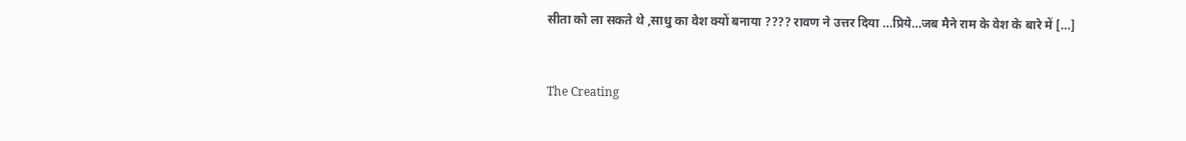सीता को ला सकते थे ,साधु का वेश क्यों बनाया ???? रावण ने उत्तर दिया …प्रिये…जब मैने राम के वेश के बारे में […]


The Creating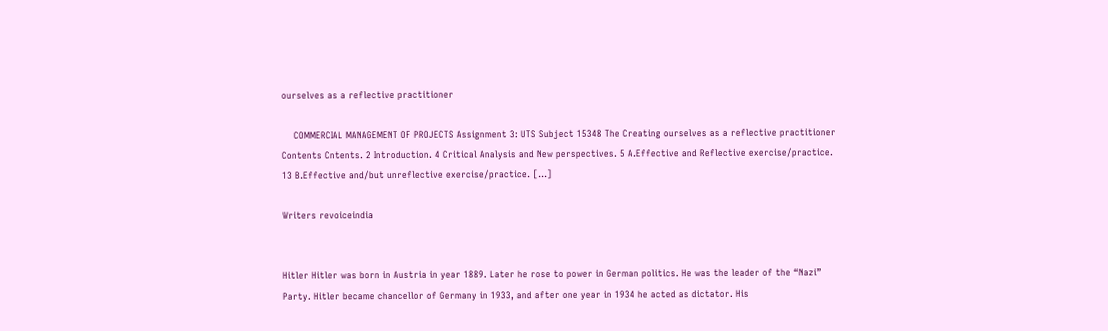ourselves as a reflective practitioner

    COMMERCIAL MANAGEMENT OF PROJECTS Assignment 3: UTS Subject 15348 The Creating ourselves as a reflective practitioner                                   Contents Cntents. 2 Introduction. 4 Critical Analysis and New perspectives. 5 A.Effective and Reflective exercise/practice. 13 B.Effective and/but unreflective exercise/practice. […]

Writers revoiceindia


Hitler Hitler was born in Austria in year 1889. Later he rose to power in German politics. He was the leader of the “Nazi” Party. Hitler became chancellor of Germany in 1933, and after one year in 1934 he acted as dictator. His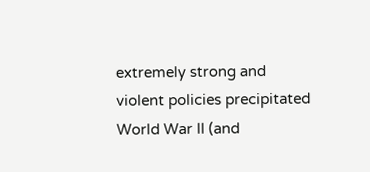extremely strong and violent policies precipitated World War II (and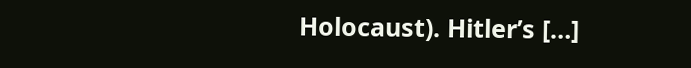Holocaust). Hitler’s […]